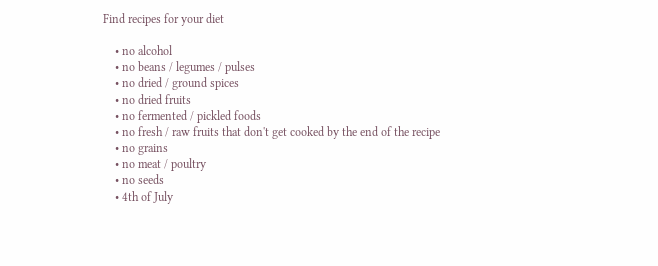Find recipes for your diet

    • no alcohol
    • no beans / legumes / pulses
    • no dried / ground spices
    • no dried fruits
    • no fermented / pickled foods
    • no fresh / raw fruits that don't get cooked by the end of the recipe
    • no grains
    • no meat / poultry
    • no seeds
    • 4th of July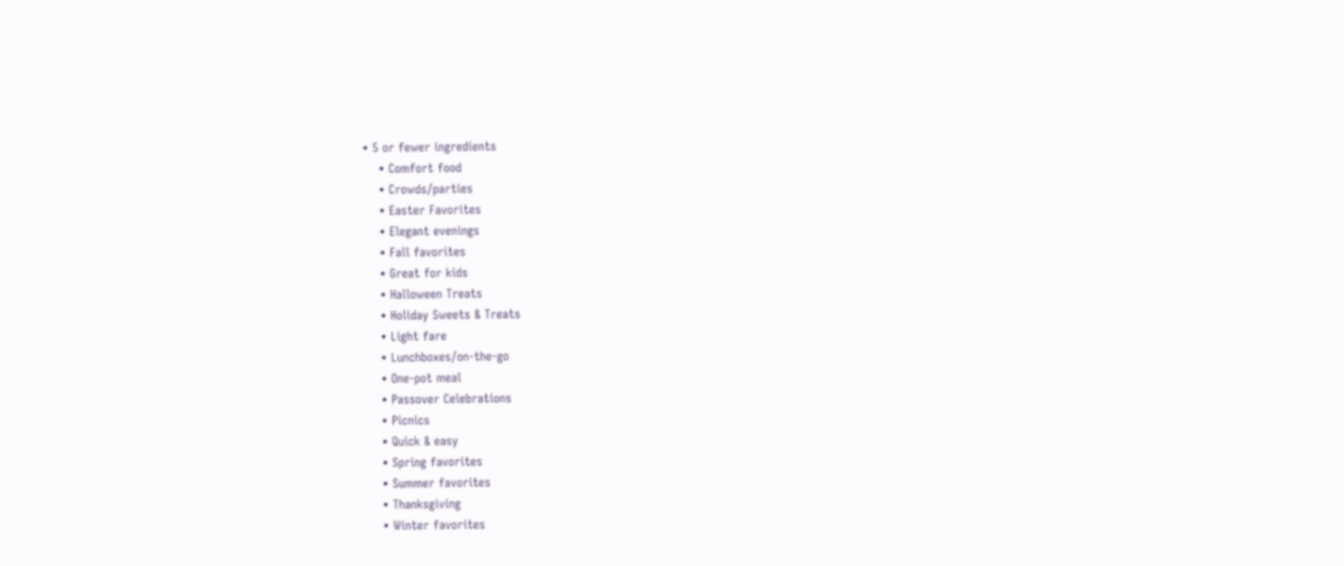• 5 or fewer ingredients
    • Comfort food
    • Crowds/parties
    • Easter Favorites
    • Elegant evenings
    • Fall favorites
    • Great for kids
    • Halloween Treats
    • Holiday Sweets & Treats
    • Light fare
    • Lunchboxes/on-the-go
    • One-pot meal
    • Passover Celebrations
    • Picnics
    • Quick & easy
    • Spring favorites
    • Summer favorites
    • Thanksgiving
    • Winter favorites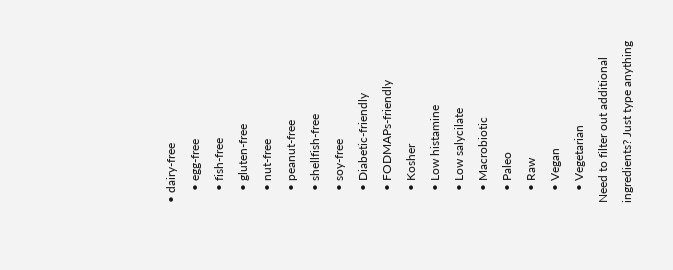• dairy-free
    • egg-free
    • fish-free
    • gluten-free
    • nut-free
    • peanut-free
    • shellfish-free
    • soy-free
    • Diabetic-friendly
    • FODMAPs-friendly
    • Kosher
    • Low histamine
    • Low salycilate
    • Macrobiotic
    • Paleo
    • Raw
    • Vegan
    • Vegetarian
Need to filter out additional ingredients? Just type anything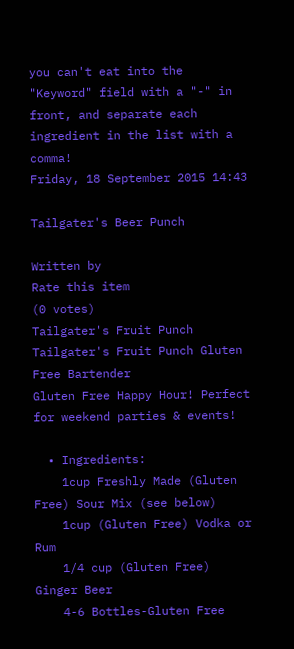you can't eat into the "Keyword" field with a "-" in front, and separate each ingredient in the list with a comma!
Friday, 18 September 2015 14:43

Tailgater's Beer Punch

Written by
Rate this item
(0 votes)
Tailgater's Fruit Punch Tailgater's Fruit Punch Gluten Free Bartender
Gluten Free Happy Hour! Perfect for weekend parties & events!

  • Ingredients:
    1cup Freshly Made (Gluten Free) Sour Mix (see below)
    1cup (Gluten Free) Vodka or Rum
    1/4 cup (Gluten Free) Ginger Beer
    4-6 Bottles-Gluten Free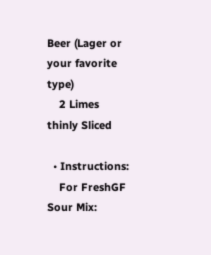Beer (Lager or your favorite type)
    2 Limes thinly Sliced

  • Instructions:
    For FreshGF Sour Mix: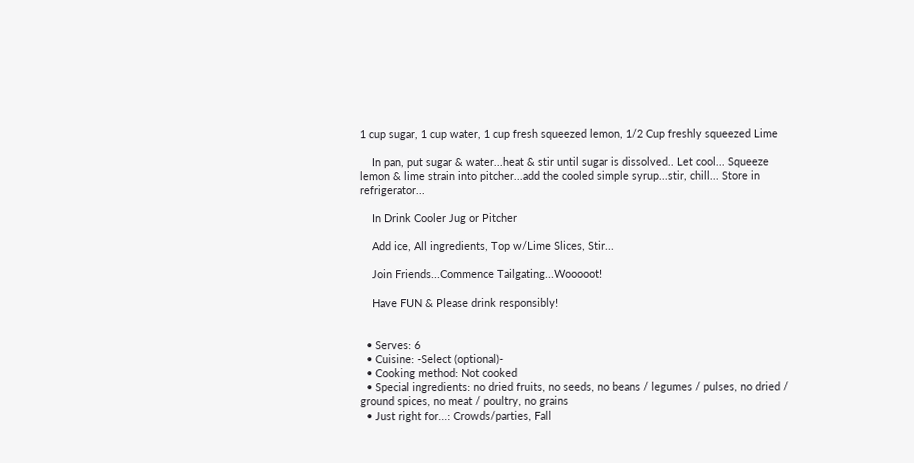1 cup sugar, 1 cup water, 1 cup fresh squeezed lemon, 1/2 Cup freshly squeezed Lime

    In pan, put sugar & water...heat & stir until sugar is dissolved.. Let cool... Squeeze lemon & lime strain into pitcher...add the cooled simple syrup...stir, chill... Store in refrigerator...

    In Drink Cooler Jug or Pitcher

    Add ice, All ingredients, Top w/Lime Slices, Stir...

    Join Friends...Commence Tailgating...Wooooot!

    Have FUN & Please drink responsibly!


  • Serves: 6
  • Cuisine: -Select (optional)-
  • Cooking method: Not cooked
  • Special ingredients: no dried fruits, no seeds, no beans / legumes / pulses, no dried / ground spices, no meat / poultry, no grains
  • Just right for...: Crowds/parties, Fall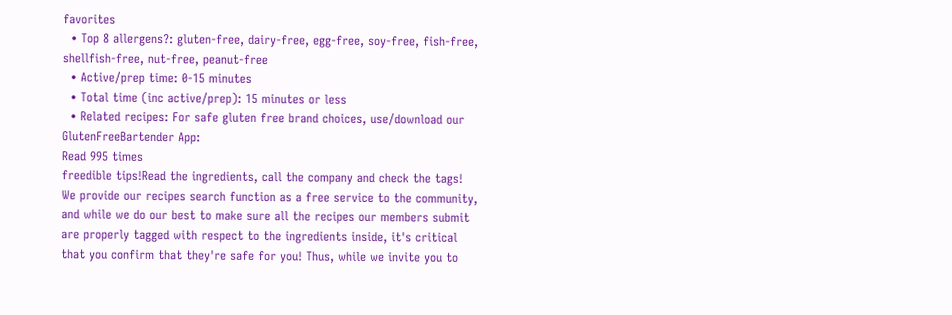favorites
  • Top 8 allergens?: gluten-free, dairy-free, egg-free, soy-free, fish-free, shellfish-free, nut-free, peanut-free
  • Active/prep time: 0-15 minutes
  • Total time (inc active/prep): 15 minutes or less
  • Related recipes: For safe gluten free brand choices, use/download our GlutenFreeBartender App:
Read 995 times
freedible tips!Read the ingredients, call the company and check the tags!
We provide our recipes search function as a free service to the community, and while we do our best to make sure all the recipes our members submit are properly tagged with respect to the ingredients inside, it's critical that you confirm that they're safe for you! Thus, while we invite you to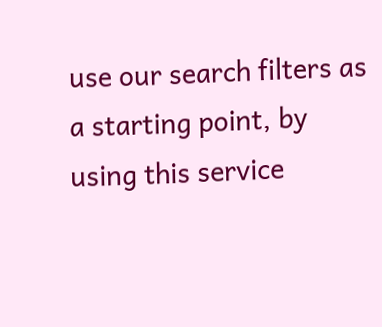use our search filters as a starting point, by using this service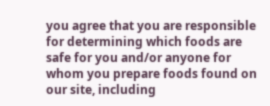you agree that you are responsible for determining which foods are safe for you and/or anyone for whom you prepare foods found on our site, including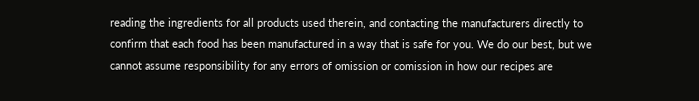reading the ingredients for all products used therein, and contacting the manufacturers directly to confirm that each food has been manufactured in a way that is safe for you. We do our best, but we cannot assume responsibility for any errors of omission or comission in how our recipes are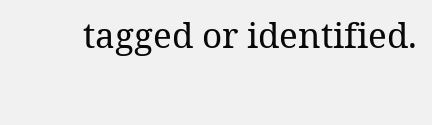tagged or identified.